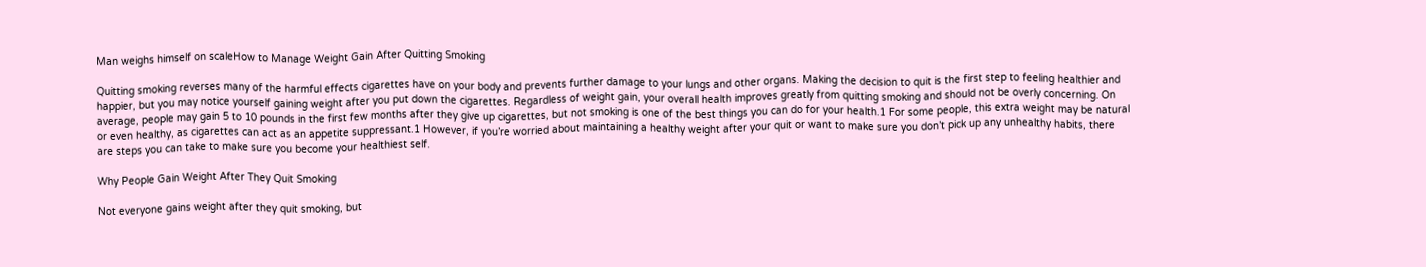Man weighs himself on scaleHow to Manage Weight Gain After Quitting Smoking

Quitting smoking reverses many of the harmful effects cigarettes have on your body and prevents further damage to your lungs and other organs. Making the decision to quit is the first step to feeling healthier and happier, but you may notice yourself gaining weight after you put down the cigarettes. Regardless of weight gain, your overall health improves greatly from quitting smoking and should not be overly concerning. On average, people may gain 5 to 10 pounds in the first few months after they give up cigarettes, but not smoking is one of the best things you can do for your health.1 For some people, this extra weight may be natural or even healthy, as cigarettes can act as an appetite suppressant.1 However, if you’re worried about maintaining a healthy weight after your quit or want to make sure you don’t pick up any unhealthy habits, there are steps you can take to make sure you become your healthiest self.

Why People Gain Weight After They Quit Smoking

Not everyone gains weight after they quit smoking, but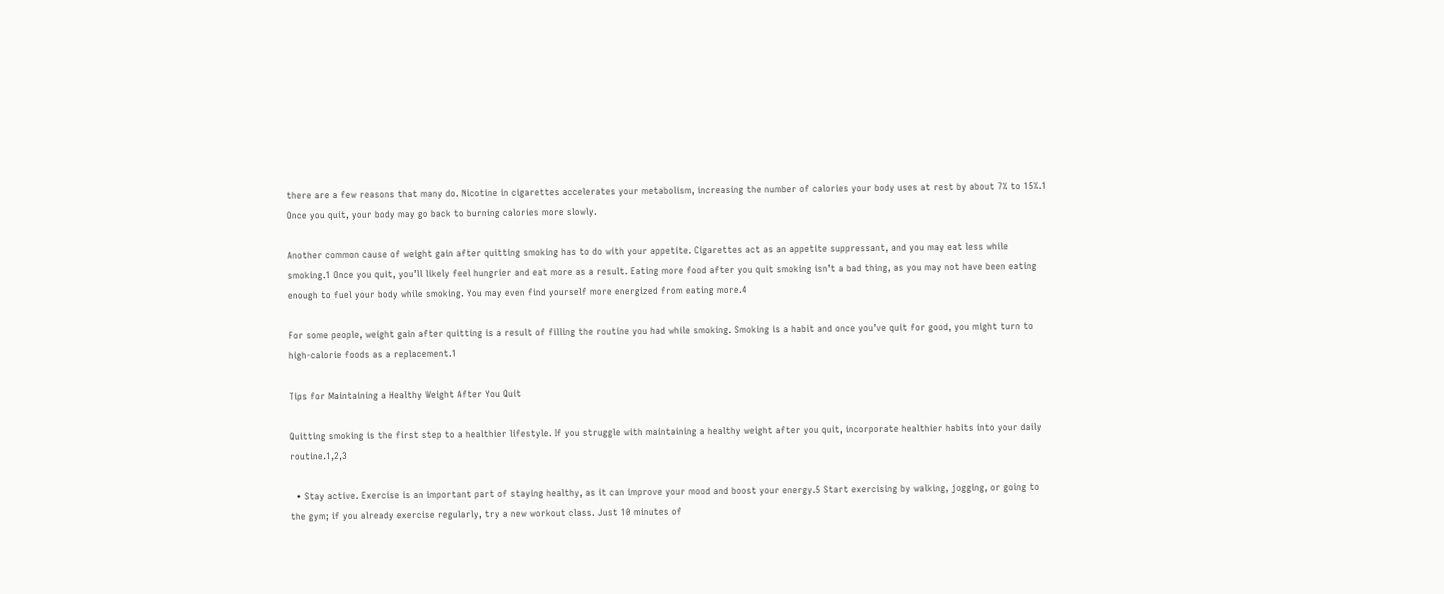there are a few reasons that many do. Nicotine in cigarettes accelerates your metabolism, increasing the number of calories your body uses at rest by about 7% to 15%.1 Once you quit, your body may go back to burning calories more slowly.

Another common cause of weight gain after quitting smoking has to do with your appetite. Cigarettes act as an appetite suppressant, and you may eat less while smoking.1 Once you quit, you’ll likely feel hungrier and eat more as a result. Eating more food after you quit smoking isn’t a bad thing, as you may not have been eating enough to fuel your body while smoking. You may even find yourself more energized from eating more.4

For some people, weight gain after quitting is a result of filling the routine you had while smoking. Smoking is a habit and once you’ve quit for good, you might turn to high-calorie foods as a replacement.1

Tips for Maintaining a Healthy Weight After You Quit

Quitting smoking is the first step to a healthier lifestyle. If you struggle with maintaining a healthy weight after you quit, incorporate healthier habits into your daily routine.1,2,3

  • Stay active. Exercise is an important part of staying healthy, as it can improve your mood and boost your energy.5 Start exercising by walking, jogging, or going to the gym; if you already exercise regularly, try a new workout class. Just 10 minutes of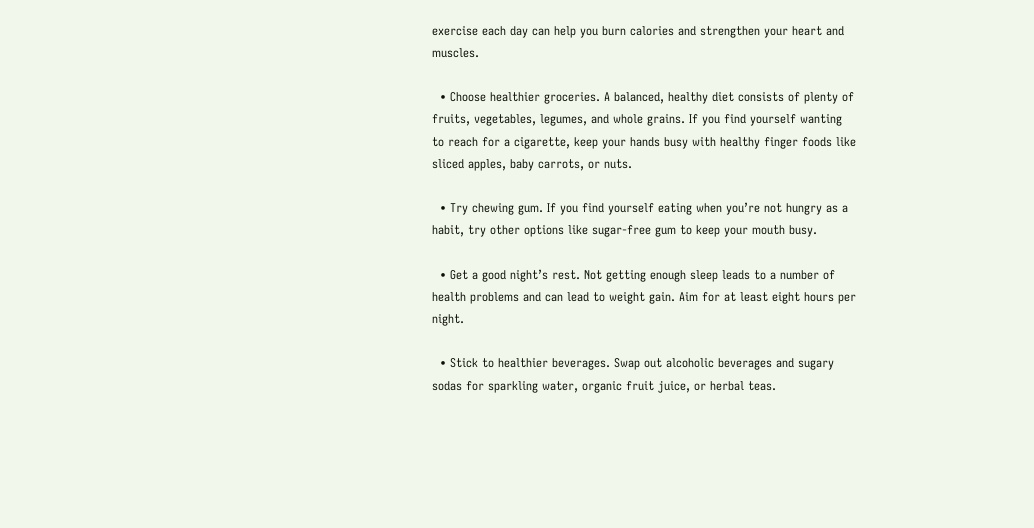exercise each day can help you burn calories and strengthen your heart and muscles.

  • Choose healthier groceries. A balanced, healthy diet consists of plenty of fruits, vegetables, legumes, and whole grains. If you find yourself wanting to reach for a cigarette, keep your hands busy with healthy finger foods like sliced apples, baby carrots, or nuts.

  • Try chewing gum. If you find yourself eating when you’re not hungry as a habit, try other options like sugar-free gum to keep your mouth busy.

  • Get a good night’s rest. Not getting enough sleep leads to a number of health problems and can lead to weight gain. Aim for at least eight hours per night.

  • Stick to healthier beverages. Swap out alcoholic beverages and sugary sodas for sparkling water, organic fruit juice, or herbal teas.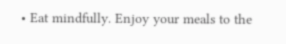• Eat mindfully. Enjoy your meals to the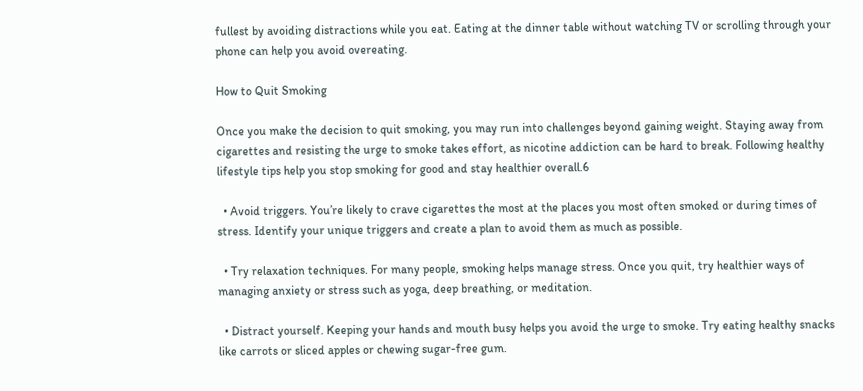fullest by avoiding distractions while you eat. Eating at the dinner table without watching TV or scrolling through your phone can help you avoid overeating.

How to Quit Smoking

Once you make the decision to quit smoking, you may run into challenges beyond gaining weight. Staying away from cigarettes and resisting the urge to smoke takes effort, as nicotine addiction can be hard to break. Following healthy lifestyle tips help you stop smoking for good and stay healthier overall.6

  • Avoid triggers. You’re likely to crave cigarettes the most at the places you most often smoked or during times of stress. Identify your unique triggers and create a plan to avoid them as much as possible.

  • Try relaxation techniques. For many people, smoking helps manage stress. Once you quit, try healthier ways of managing anxiety or stress such as yoga, deep breathing, or meditation.

  • Distract yourself. Keeping your hands and mouth busy helps you avoid the urge to smoke. Try eating healthy snacks like carrots or sliced apples or chewing sugar-free gum.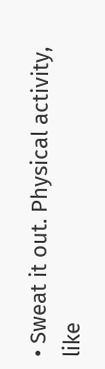• Sweat it out. Physical activity, like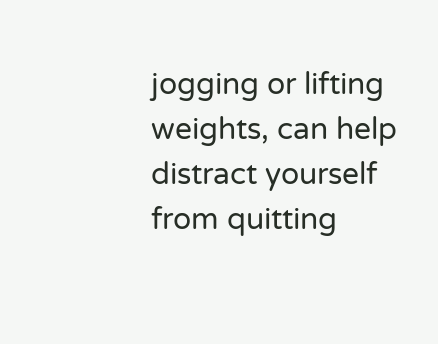jogging or lifting weights, can help distract yourself from quitting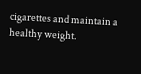cigarettes and maintain a healthy weight.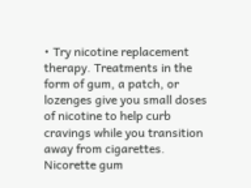• Try nicotine replacement therapy. Treatments in the form of gum, a patch, or lozenges give you small doses of nicotine to help curb cravings while you transition away from cigarettes. Nicorette gum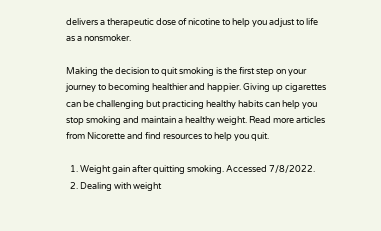delivers a therapeutic dose of nicotine to help you adjust to life as a nonsmoker.

Making the decision to quit smoking is the first step on your journey to becoming healthier and happier. Giving up cigarettes can be challenging but practicing healthy habits can help you stop smoking and maintain a healthy weight. Read more articles from Nicorette and find resources to help you quit.

  1. Weight gain after quitting smoking. Accessed 7/8/2022.
  2. Dealing with weight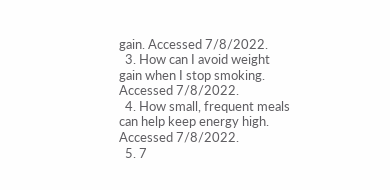gain. Accessed 7/8/2022.
  3. How can I avoid weight gain when I stop smoking. Accessed 7/8/2022.
  4. How small, frequent meals can help keep energy high. Accessed 7/8/2022.
  5. 7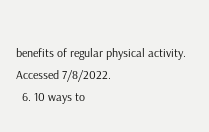benefits of regular physical activity. Accessed 7/8/2022.
  6. 10 ways to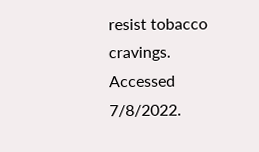resist tobacco cravings. Accessed 7/8/2022.